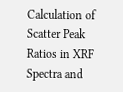Calculation of Scatter Peak Ratios in XRF Spectra and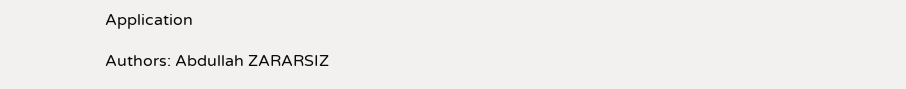Application

Authors: Abdullah ZARARSIZ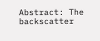Abstract: The backscatter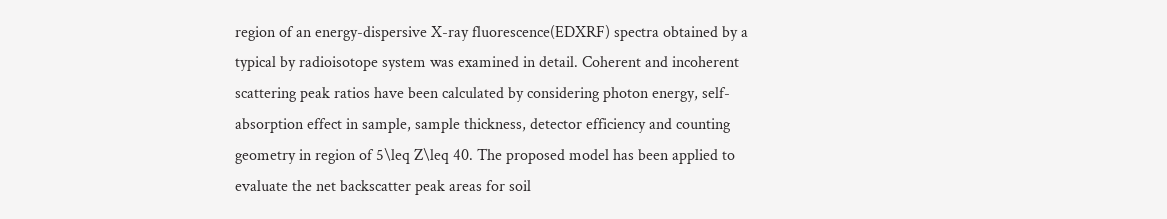region of an energy-dispersive X-ray fluorescence(EDXRF) spectra obtained by a typical by radioisotope system was examined in detail. Coherent and incoherent scattering peak ratios have been calculated by considering photon energy, self-absorption effect in sample, sample thickness, detector efficiency and counting geometry in region of 5\leq Z\leq 40. The proposed model has been applied to evaluate the net backscatter peak areas for soil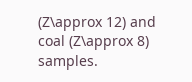(Z\approx 12) and coal (Z\approx 8) samples.